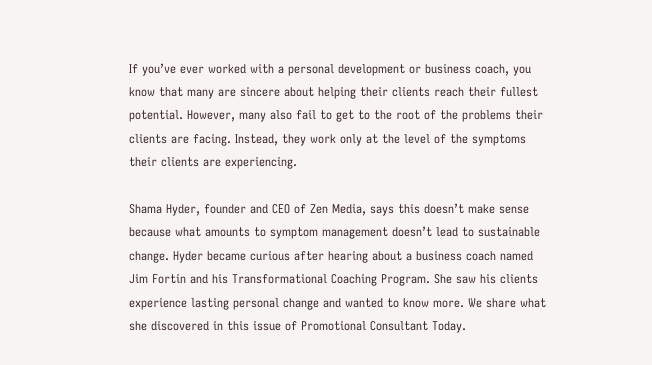If you’ve ever worked with a personal development or business coach, you know that many are sincere about helping their clients reach their fullest potential. However, many also fail to get to the root of the problems their clients are facing. Instead, they work only at the level of the symptoms their clients are experiencing.

Shama Hyder, founder and CEO of Zen Media, says this doesn’t make sense because what amounts to symptom management doesn’t lead to sustainable change. Hyder became curious after hearing about a business coach named Jim Fortin and his Transformational Coaching Program. She saw his clients experience lasting personal change and wanted to know more. We share what she discovered in this issue of Promotional Consultant Today.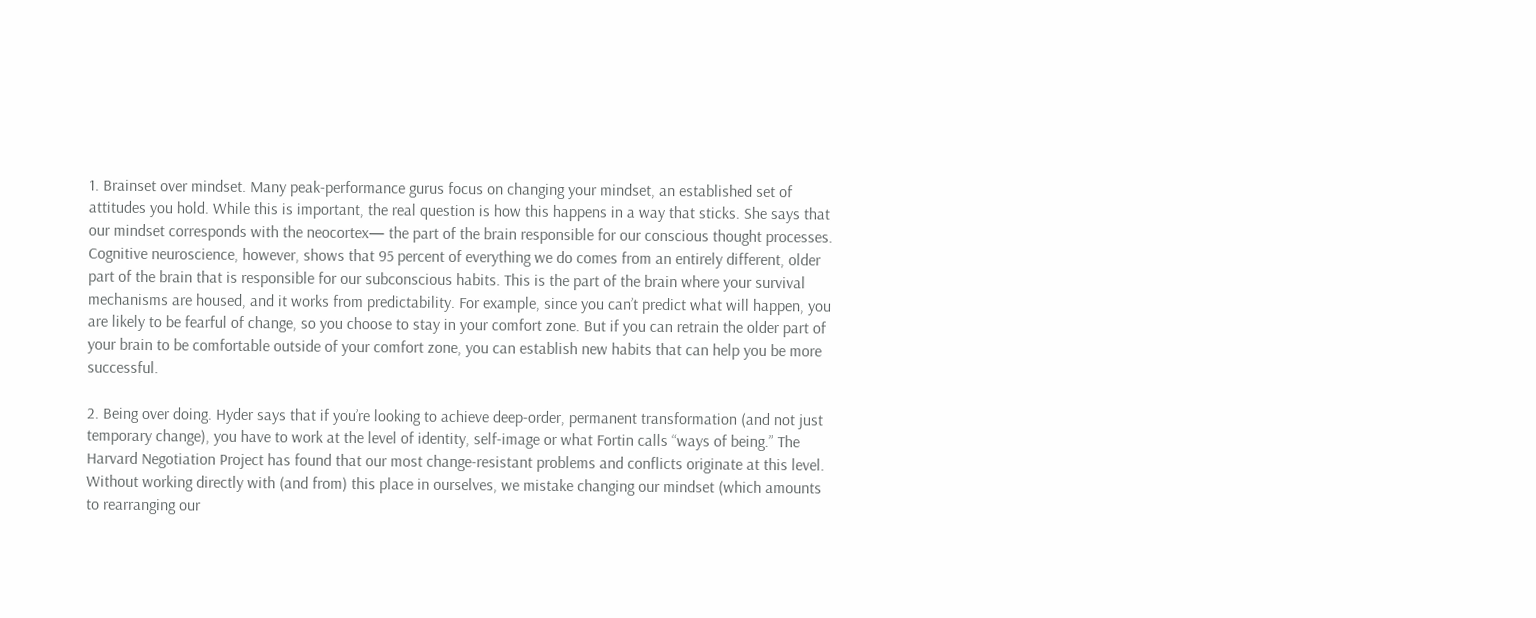1. Brainset over mindset. Many peak-performance gurus focus on changing your mindset, an established set of attitudes you hold. While this is important, the real question is how this happens in a way that sticks. She says that our mindset corresponds with the neocortex— the part of the brain responsible for our conscious thought processes. Cognitive neuroscience, however, shows that 95 percent of everything we do comes from an entirely different, older part of the brain that is responsible for our subconscious habits. This is the part of the brain where your survival mechanisms are housed, and it works from predictability. For example, since you can’t predict what will happen, you are likely to be fearful of change, so you choose to stay in your comfort zone. But if you can retrain the older part of your brain to be comfortable outside of your comfort zone, you can establish new habits that can help you be more successful.

2. Being over doing. Hyder says that if you’re looking to achieve deep-order, permanent transformation (and not just temporary change), you have to work at the level of identity, self-image or what Fortin calls “ways of being.” The Harvard Negotiation Project has found that our most change-resistant problems and conflicts originate at this level. Without working directly with (and from) this place in ourselves, we mistake changing our mindset (which amounts to rearranging our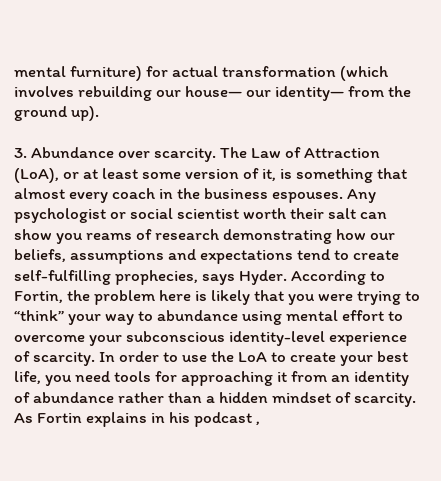mental furniture) for actual transformation (which involves rebuilding our house— our identity— from the ground up).

3. Abundance over scarcity. The Law of Attraction (LoA), or at least some version of it, is something that almost every coach in the business espouses. Any psychologist or social scientist worth their salt can show you reams of research demonstrating how our beliefs, assumptions and expectations tend to create self-fulfilling prophecies, says Hyder. According to Fortin, the problem here is likely that you were trying to “think” your way to abundance using mental effort to overcome your subconscious identity-level experience of scarcity. In order to use the LoA to create your best life, you need tools for approaching it from an identity of abundance rather than a hidden mindset of scarcity. As Fortin explains in his podcast ,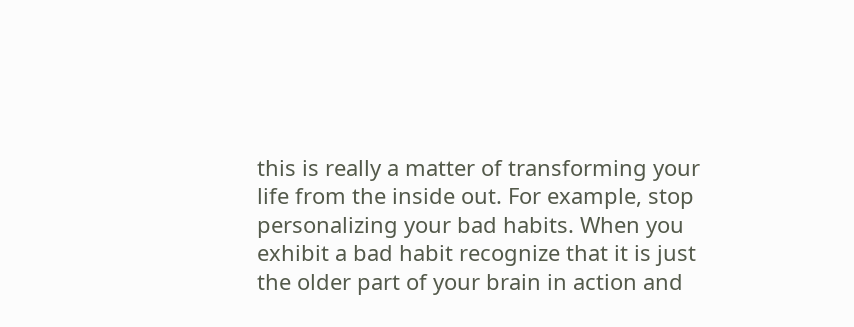this is really a matter of transforming your life from the inside out. For example, stop personalizing your bad habits. When you exhibit a bad habit recognize that it is just the older part of your brain in action and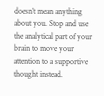doesn’t mean anything about you. Stop and use the analytical part of your brain to move your attention to a supportive thought instead.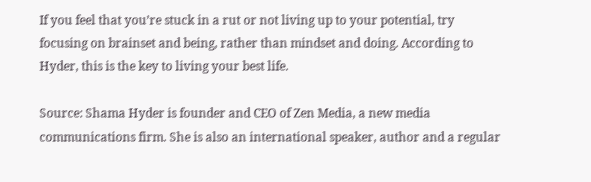If you feel that you’re stuck in a rut or not living up to your potential, try focusing on brainset and being, rather than mindset and doing. According to Hyder, this is the key to living your best life.

Source: Shama Hyder is founder and CEO of Zen Media, a new media communications firm. She is also an international speaker, author and a regular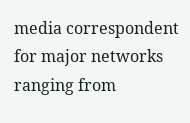media correspondent for major networks ranging from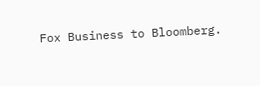Fox Business to Bloomberg.